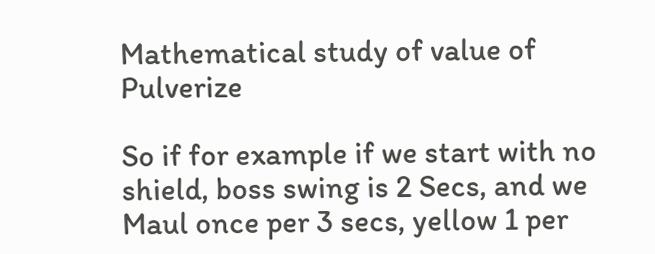Mathematical study of value of Pulverize

So if for example if we start with no shield, boss swing is 2 Secs, and we Maul once per 3 secs, yellow 1 per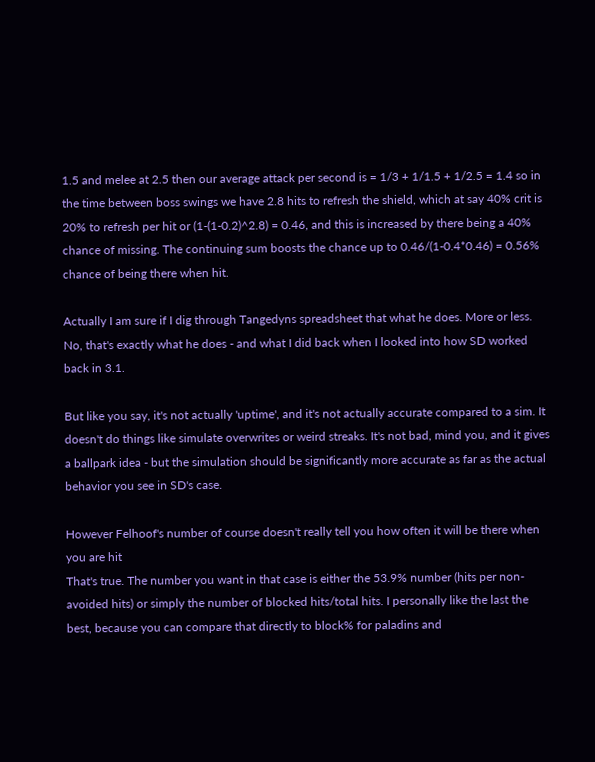1.5 and melee at 2.5 then our average attack per second is = 1/3 + 1/1.5 + 1/2.5 = 1.4 so in the time between boss swings we have 2.8 hits to refresh the shield, which at say 40% crit is 20% to refresh per hit or (1-(1-0.2)^2.8) = 0.46, and this is increased by there being a 40% chance of missing. The continuing sum boosts the chance up to 0.46/(1-0.4*0.46) = 0.56% chance of being there when hit.

Actually I am sure if I dig through Tangedyns spreadsheet that what he does. More or less.
No, that's exactly what he does - and what I did back when I looked into how SD worked back in 3.1.

But like you say, it's not actually 'uptime', and it's not actually accurate compared to a sim. It doesn't do things like simulate overwrites or weird streaks. It's not bad, mind you, and it gives a ballpark idea - but the simulation should be significantly more accurate as far as the actual behavior you see in SD's case.

However Felhoof's number of course doesn't really tell you how often it will be there when you are hit
That's true. The number you want in that case is either the 53.9% number (hits per non-avoided hits) or simply the number of blocked hits/total hits. I personally like the last the best, because you can compare that directly to block% for paladins and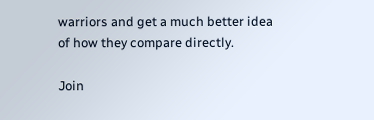warriors and get a much better idea of how they compare directly.

Join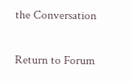the Conversation

Return to Forum